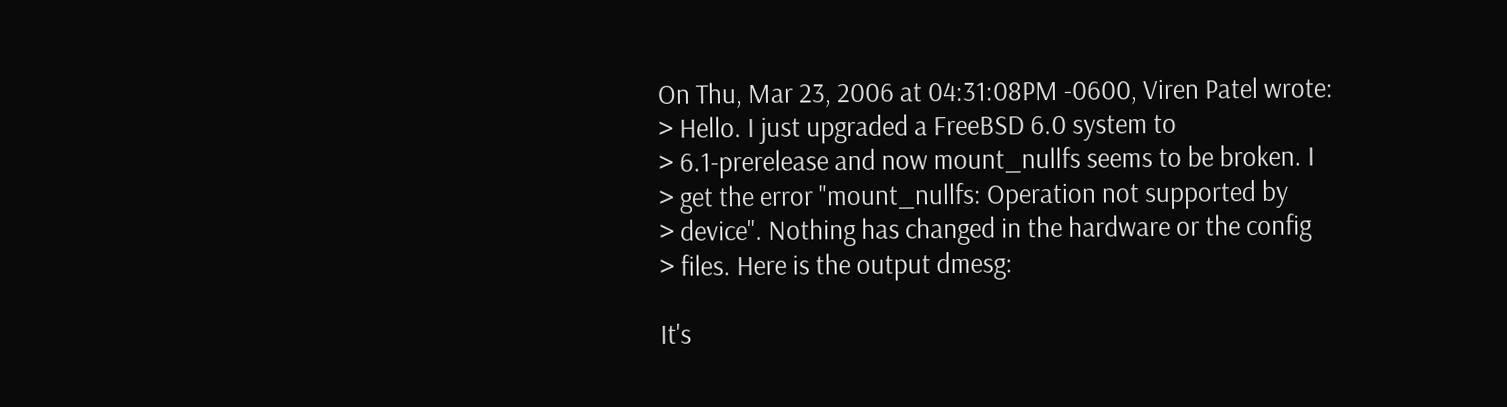On Thu, Mar 23, 2006 at 04:31:08PM -0600, Viren Patel wrote:
> Hello. I just upgraded a FreeBSD 6.0 system to
> 6.1-prerelease and now mount_nullfs seems to be broken. I
> get the error "mount_nullfs: Operation not supported by
> device". Nothing has changed in the hardware or the config
> files. Here is the output dmesg:

It's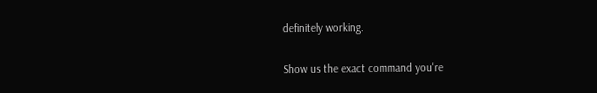definitely working.

Show us the exact command you're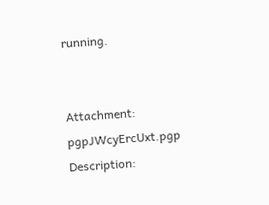running.


Attachment: pgpJWcyErcUxt.pgp
Description: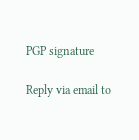PGP signature

Reply via email to